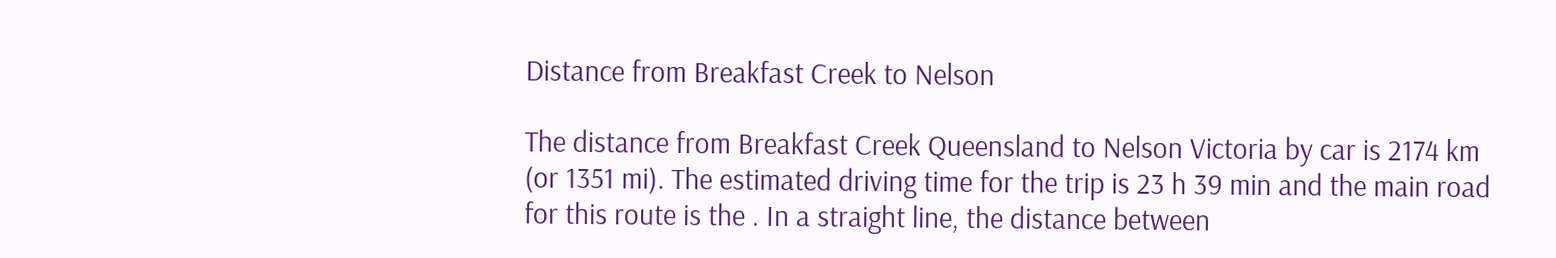Distance from Breakfast Creek to Nelson

The distance from Breakfast Creek Queensland to Nelson Victoria by car is 2174 km (or 1351 mi). The estimated driving time for the trip is 23 h 39 min and the main road for this route is the . In a straight line, the distance between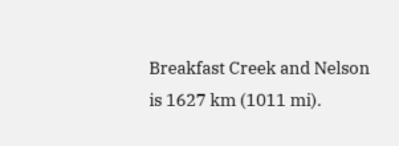Breakfast Creek and Nelson is 1627 km (1011 mi).